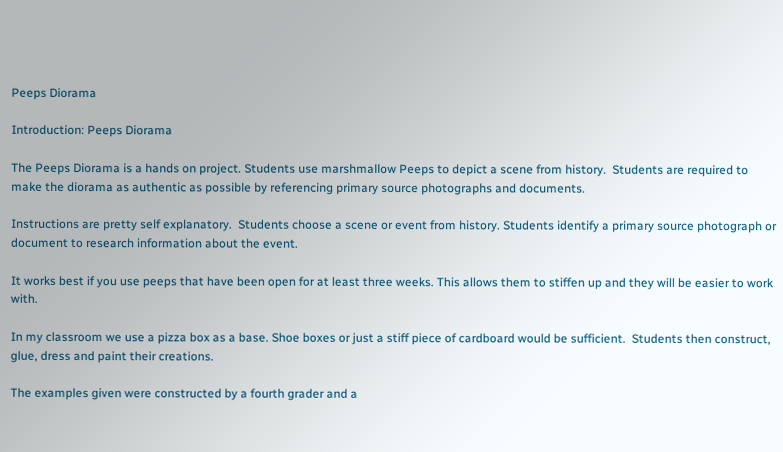Peeps Diorama

Introduction: Peeps Diorama

The Peeps Diorama is a hands on project. Students use marshmallow Peeps to depict a scene from history.  Students are required to make the diorama as authentic as possible by referencing primary source photographs and documents.

Instructions are pretty self explanatory.  Students choose a scene or event from history. Students identify a primary source photograph or document to research information about the event.

It works best if you use peeps that have been open for at least three weeks. This allows them to stiffen up and they will be easier to work with.

In my classroom we use a pizza box as a base. Shoe boxes or just a stiff piece of cardboard would be sufficient.  Students then construct, glue, dress and paint their creations.

The examples given were constructed by a fourth grader and a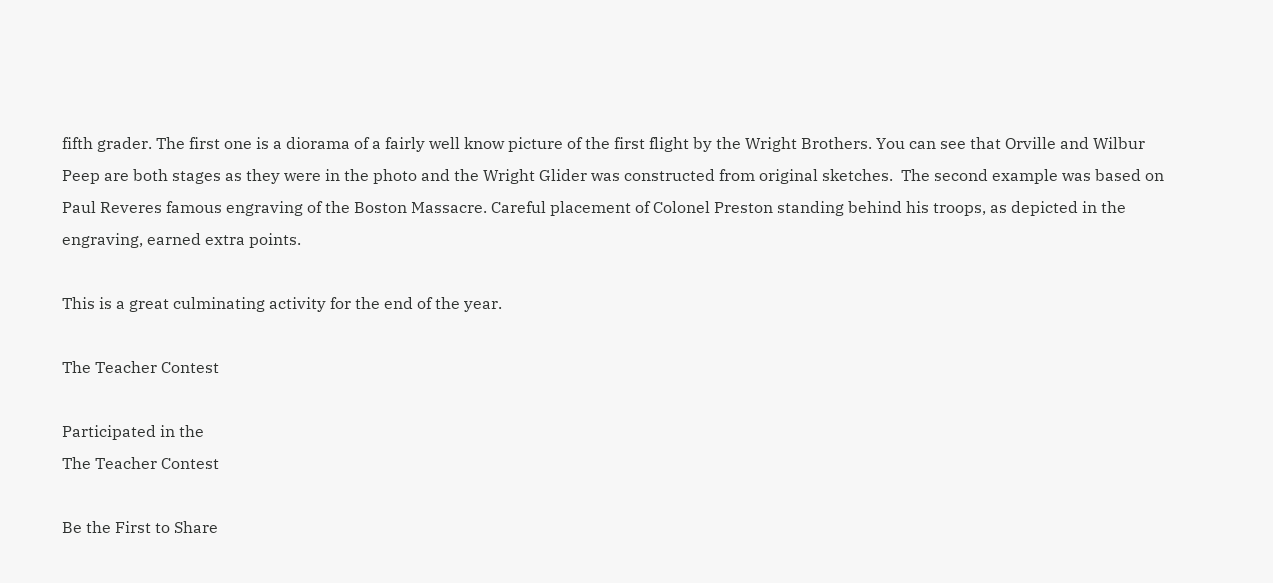fifth grader. The first one is a diorama of a fairly well know picture of the first flight by the Wright Brothers. You can see that Orville and Wilbur Peep are both stages as they were in the photo and the Wright Glider was constructed from original sketches.  The second example was based on Paul Reveres famous engraving of the Boston Massacre. Careful placement of Colonel Preston standing behind his troops, as depicted in the engraving, earned extra points.

This is a great culminating activity for the end of the year.

The Teacher Contest

Participated in the
The Teacher Contest

Be the First to Share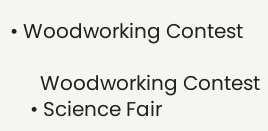• Woodworking Contest

      Woodworking Contest
    • Science Fair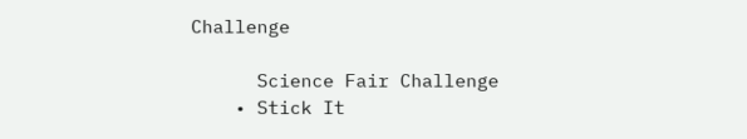Challenge

      Science Fair Challenge
    • Stick It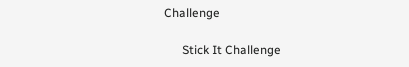Challenge

      Stick It Challenge